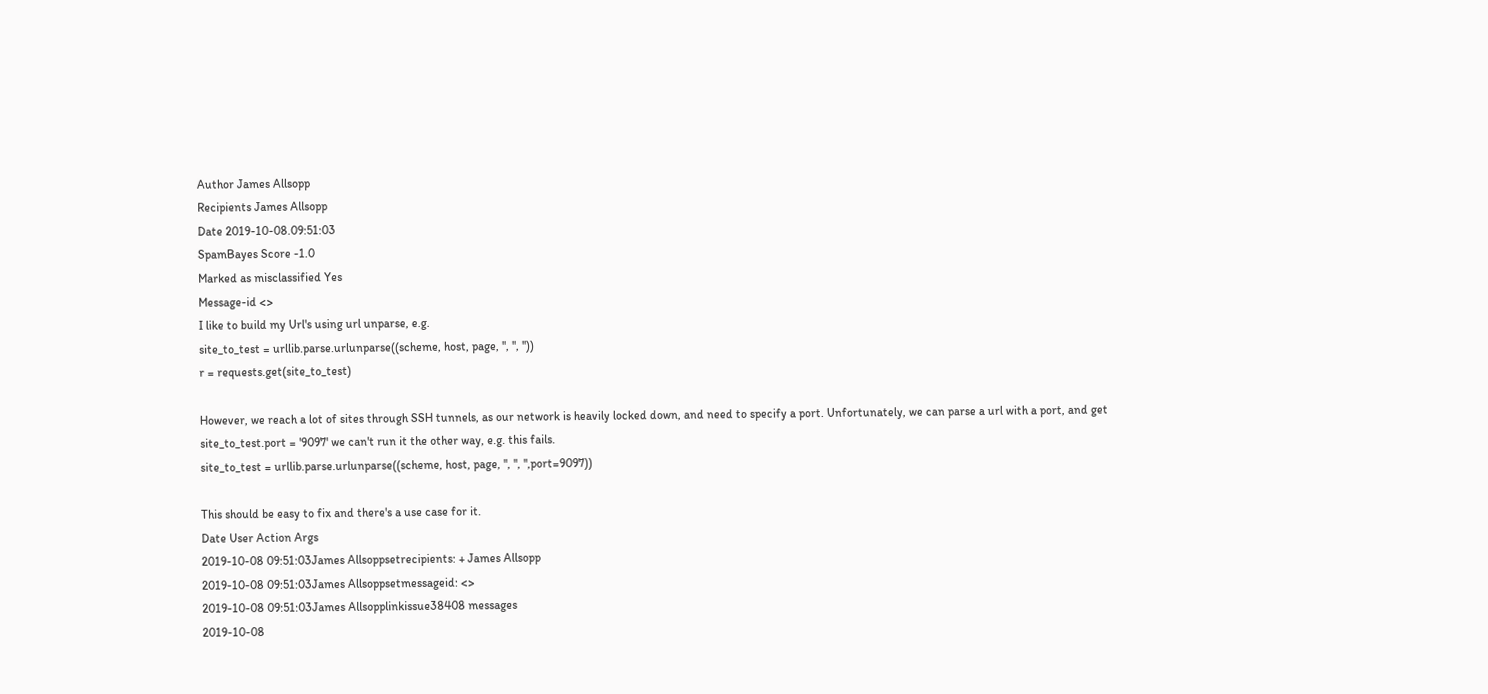Author James Allsopp
Recipients James Allsopp
Date 2019-10-08.09:51:03
SpamBayes Score -1.0
Marked as misclassified Yes
Message-id <>
I like to build my Url's using url unparse, e.g.
site_to_test = urllib.parse.urlunparse((scheme, host, page, '', '', ''))
r = requests.get(site_to_test)

However, we reach a lot of sites through SSH tunnels, as our network is heavily locked down, and need to specify a port. Unfortunately, we can parse a url with a port, and get site_to_test.port = '9097' we can't run it the other way, e.g. this fails.
site_to_test = urllib.parse.urlunparse((scheme, host, page, '', '', '',port=9097))

This should be easy to fix and there's a use case for it.
Date User Action Args
2019-10-08 09:51:03James Allsoppsetrecipients: + James Allsopp
2019-10-08 09:51:03James Allsoppsetmessageid: <>
2019-10-08 09:51:03James Allsopplinkissue38408 messages
2019-10-08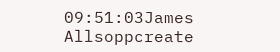09:51:03James Allsoppcreate